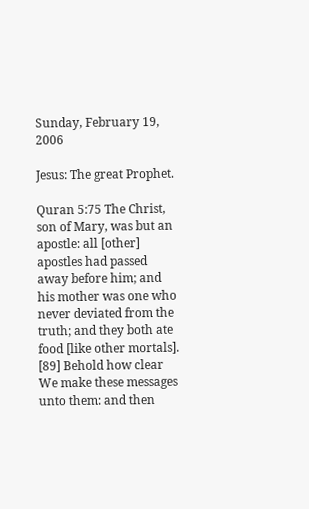Sunday, February 19, 2006

Jesus: The great Prophet.

Quran 5:75 The Christ, son of Mary, was but an apostle: all [other] apostles had passed away before him; and his mother was one who never deviated from the truth; and they both ate food [like other mortals]. [89] Behold how clear We make these messages unto them: and then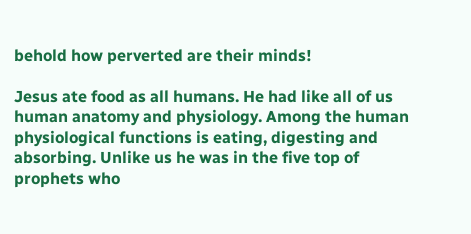behold how perverted are their minds!

Jesus ate food as all humans. He had like all of us human anatomy and physiology. Among the human physiological functions is eating, digesting and absorbing. Unlike us he was in the five top of prophets who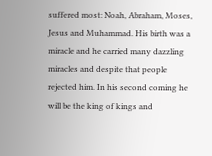suffered most: Noah, Abraham, Moses, Jesus and Muhammad. His birth was a miracle and he carried many dazzling miracles and despite that people rejected him. In his second coming he will be the king of kings and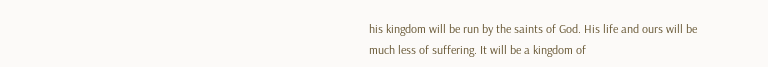his kingdom will be run by the saints of God. His life and ours will be much less of suffering. It will be a kingdom of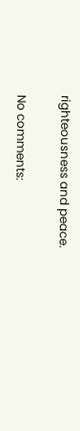righteousness and peace.

No comments: